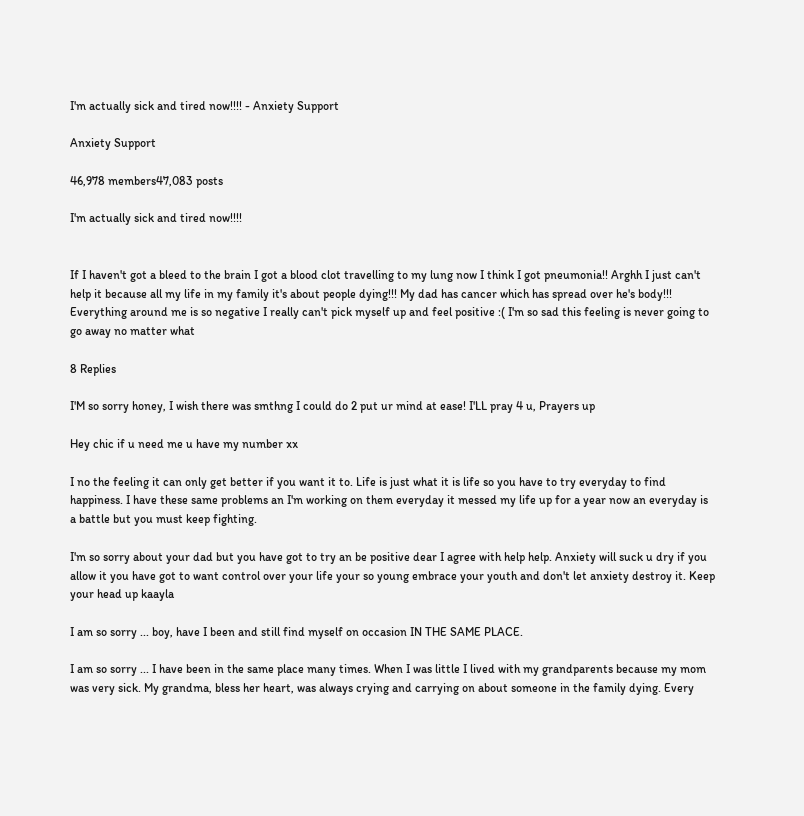I'm actually sick and tired now!!!! - Anxiety Support

Anxiety Support

46,978 members47,083 posts

I'm actually sick and tired now!!!!


If I haven't got a bleed to the brain I got a blood clot travelling to my lung now I think I got pneumonia!! Arghh I just can't help it because all my life in my family it's about people dying!!! My dad has cancer which has spread over he's body!!! Everything around me is so negative I really can't pick myself up and feel positive :( I'm so sad this feeling is never going to go away no matter what

8 Replies

I'M so sorry honey, I wish there was smthng I could do 2 put ur mind at ease! I'LL pray 4 u, Prayers up

Hey chic if u need me u have my number xx

I no the feeling it can only get better if you want it to. Life is just what it is life so you have to try everyday to find happiness. I have these same problems an I'm working on them everyday it messed my life up for a year now an everyday is a battle but you must keep fighting.

I'm so sorry about your dad but you have got to try an be positive dear I agree with help help. Anxiety will suck u dry if you allow it you have got to want control over your life your so young embrace your youth and don't let anxiety destroy it. Keep your head up kaayla

I am so sorry ... boy, have I been and still find myself on occasion IN THE SAME PLACE.

I am so sorry ... I have been in the same place many times. When I was little I lived with my grandparents because my mom was very sick. My grandma, bless her heart, was always crying and carrying on about someone in the family dying. Every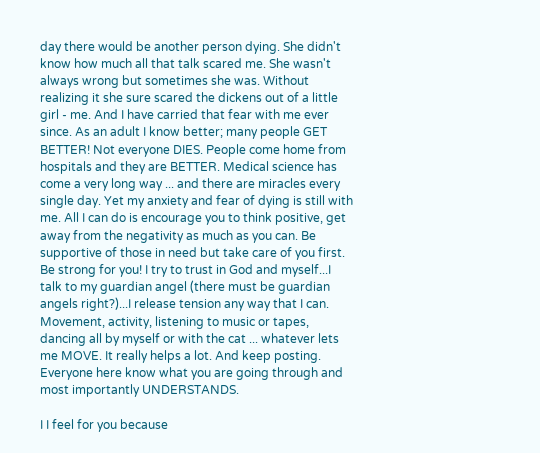day there would be another person dying. She didn't know how much all that talk scared me. She wasn't always wrong but sometimes she was. Without realizing it she sure scared the dickens out of a little girl - me. And I have carried that fear with me ever since. As an adult I know better; many people GET BETTER! Not everyone DIES. People come home from hospitals and they are BETTER. Medical science has come a very long way ... and there are miracles every single day. Yet my anxiety and fear of dying is still with me. All I can do is encourage you to think positive, get away from the negativity as much as you can. Be supportive of those in need but take care of you first. Be strong for you! I try to trust in God and myself...I talk to my guardian angel (there must be guardian angels right?)...I release tension any way that I can. Movement, activity, listening to music or tapes, dancing all by myself or with the cat ... whatever lets me MOVE. It really helps a lot. And keep posting. Everyone here know what you are going through and most importantly UNDERSTANDS.

I I feel for you because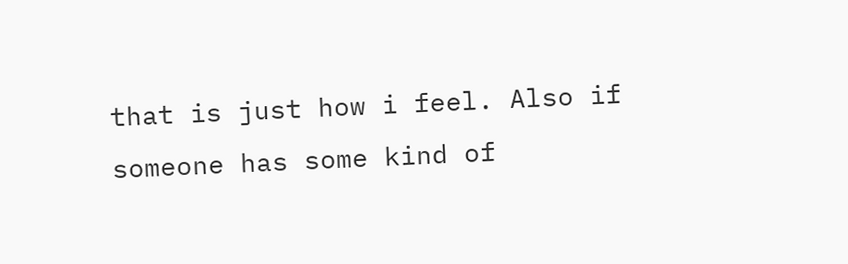that is just how i feel. Also if someone has some kind of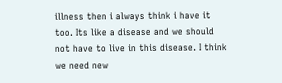illness then i always think i have it too. Its like a disease and we should not have to live in this disease. I think we need new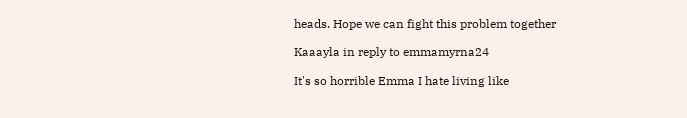heads. Hope we can fight this problem together

Kaaayla in reply to emmamyrna24

It's so horrible Emma I hate living like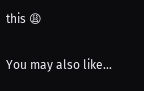this 😩

You may also like...